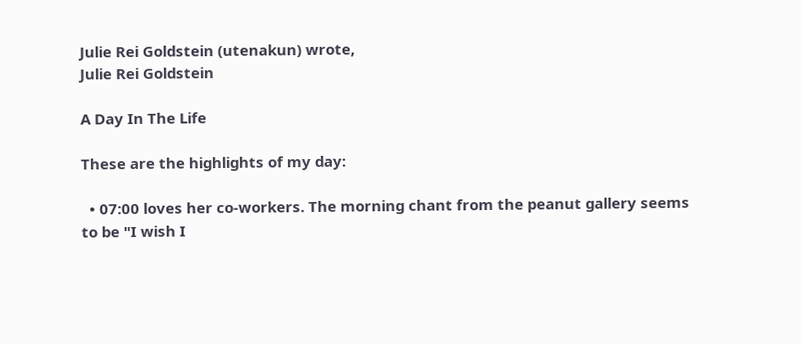Julie Rei Goldstein (utenakun) wrote,
Julie Rei Goldstein

A Day In The Life

These are the highlights of my day:

  • 07:00 loves her co-workers. The morning chant from the peanut gallery seems to be "I wish I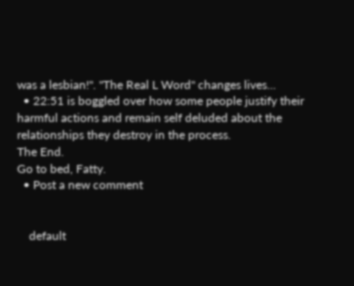was a lesbian!". "The Real L Word" changes lives...
  • 22:51 is boggled over how some people justify their harmful actions and remain self deluded about the relationships they destroy in the process.
The End.
Go to bed, Fatty.
  • Post a new comment


    default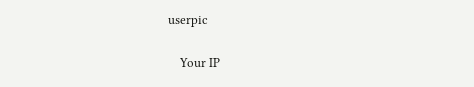userpic

    Your IP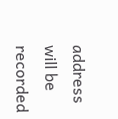address will be recorded